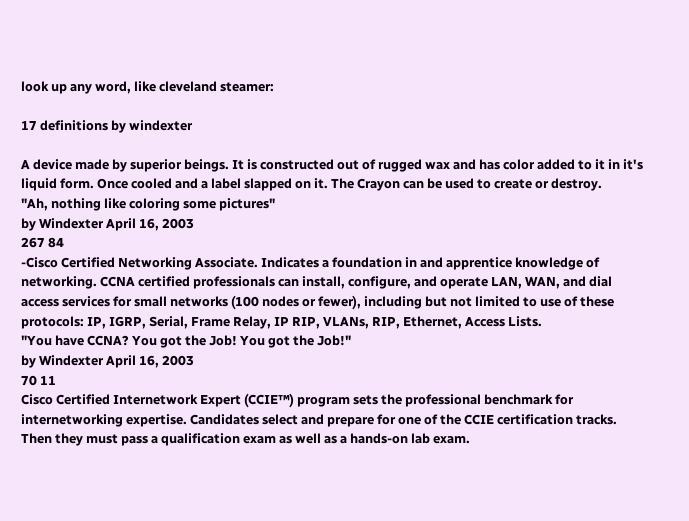look up any word, like cleveland steamer:

17 definitions by windexter

A device made by superior beings. It is constructed out of rugged wax and has color added to it in it's liquid form. Once cooled and a label slapped on it. The Crayon can be used to create or destroy.
"Ah, nothing like coloring some pictures"
by Windexter April 16, 2003
267 84
-Cisco Certified Networking Associate. Indicates a foundation in and apprentice knowledge of networking. CCNA certified professionals can install, configure, and operate LAN, WAN, and dial access services for small networks (100 nodes or fewer), including but not limited to use of these protocols: IP, IGRP, Serial, Frame Relay, IP RIP, VLANs, RIP, Ethernet, Access Lists.
"You have CCNA? You got the Job! You got the Job!"
by Windexter April 16, 2003
70 11
Cisco Certified Internetwork Expert (CCIE™) program sets the professional benchmark for internetworking expertise. Candidates select and prepare for one of the CCIE certification tracks. Then they must pass a qualification exam as well as a hands-on lab exam.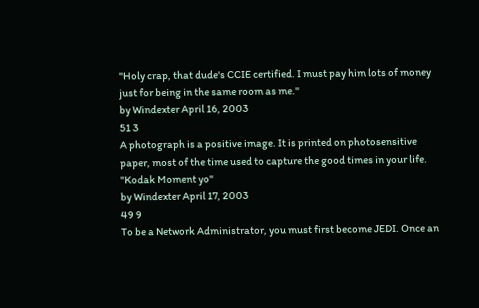"Holy crap, that dude's CCIE certified. I must pay him lots of money just for being in the same room as me."
by Windexter April 16, 2003
51 3
A photograph is a positive image. It is printed on photosensitive paper, most of the time used to capture the good times in your life.
"Kodak Moment yo"
by Windexter April 17, 2003
49 9
To be a Network Administrator, you must first become JEDI. Once an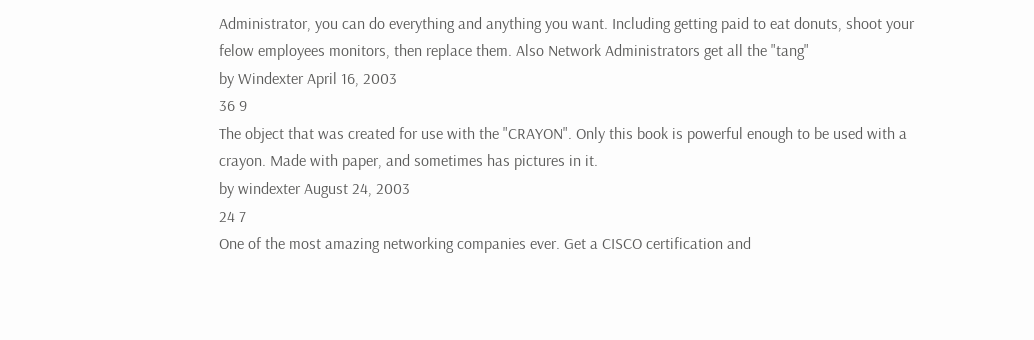Administrator, you can do everything and anything you want. Including getting paid to eat donuts, shoot your felow employees monitors, then replace them. Also Network Administrators get all the "tang"
by Windexter April 16, 2003
36 9
The object that was created for use with the "CRAYON". Only this book is powerful enough to be used with a crayon. Made with paper, and sometimes has pictures in it.
by windexter August 24, 2003
24 7
One of the most amazing networking companies ever. Get a CISCO certification and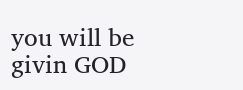you will be givin GOD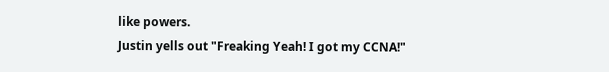like powers.
Justin yells out "Freaking Yeah! I got my CCNA!"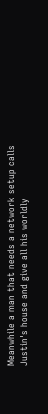Meanwhile a man that needs a network setup calls Justin's house and give all his worldly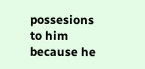possesions to him because he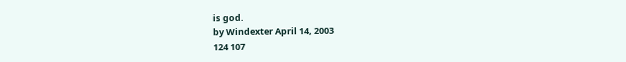is god.
by Windexter April 14, 2003
124 107